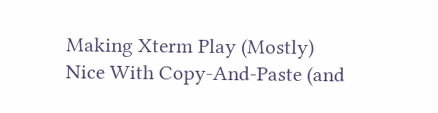Making Xterm Play (Mostly) Nice With Copy-And-Paste (and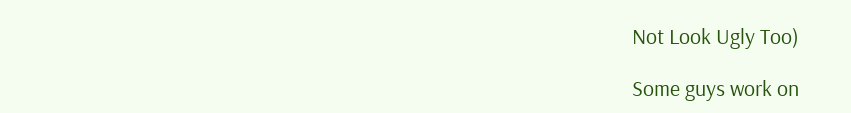Not Look Ugly Too)

Some guys work on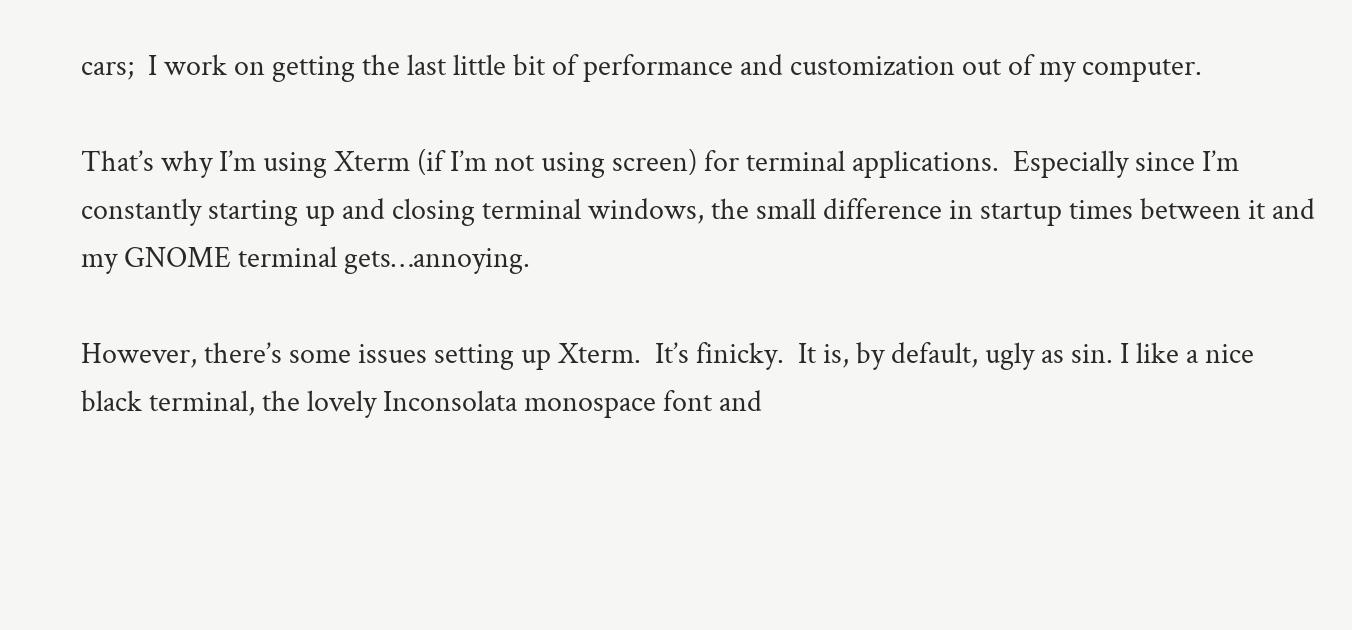cars;  I work on getting the last little bit of performance and customization out of my computer.

That’s why I’m using Xterm (if I’m not using screen) for terminal applications.  Especially since I’m constantly starting up and closing terminal windows, the small difference in startup times between it and my GNOME terminal gets…annoying.

However, there’s some issues setting up Xterm.  It’s finicky.  It is, by default, ugly as sin. I like a nice black terminal, the lovely Inconsolata monospace font and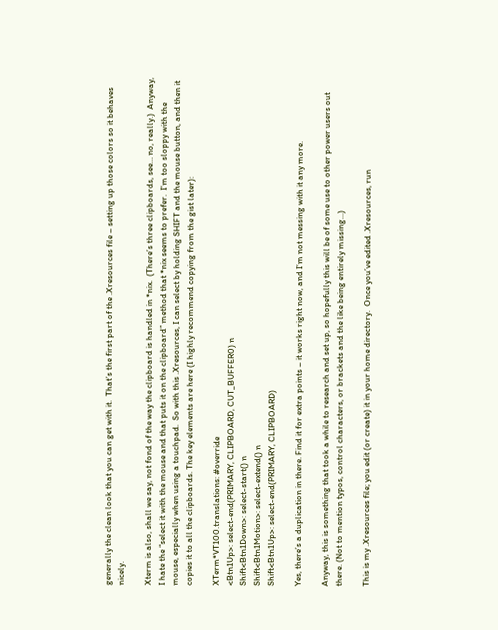generally the clean look that you can get with it.  That’s the first part of the .Xresources file – setting up those colors so it behaves nicely.

Xterm is also, shall we say, not fond of the way the clipboard is handled in *nix.  (There’s three clipboards, see… no, really.)  Anyway, I hate the “select it with the mouse and that puts it on the clipboard” method that *nix seems to prefer.  I’m too sloppy with the mouse, especially when using a touchpad.  So with this .Xresources, I can select by holding SHIFT and the mouse button, and then it copies it to all the clipboards. The key elements are here (I highly recommend copying from the gist later):

XTerm*VT100.translations: #override
<Btn1Up>: select-end(PRIMARY, CLIPBOARD, CUT_BUFFER0) n
Shift<Btn1Down>: select-start() n
Shift<Btn1Motion>: select-extend() n
Shift<Btn1Up>: select-end(PRIMARY, CLIPBOARD)

Yes, there’s a duplication in there. Find it for extra points – it works right now, and I’m not messing with it any more.

Anyway, this is something that took a while to research and set up, so hopefully this will be of some use to other power users out there. (Not to mention typos, control characters, or brackets and the like being entirely missing…)

This is my .Xresources file; you edit (or create) it in your home directory.  Once you’ve edited .Xresources, run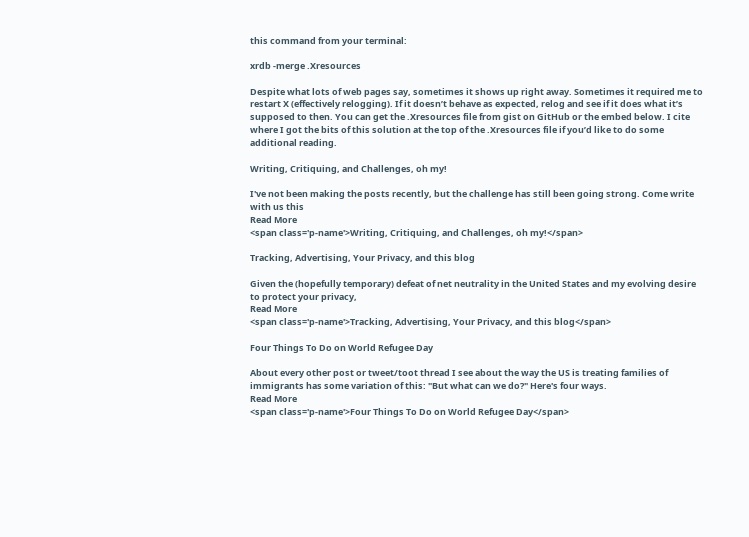this command from your terminal:

xrdb -merge .Xresources

Despite what lots of web pages say, sometimes it shows up right away. Sometimes it required me to restart X (effectively relogging). If it doesn’t behave as expected, relog and see if it does what it’s supposed to then. You can get the .Xresources file from gist on GitHub or the embed below. I cite where I got the bits of this solution at the top of the .Xresources file if you’d like to do some additional reading.

Writing, Critiquing, and Challenges, oh my!

I've not been making the posts recently, but the challenge has still been going strong. Come write with us this
Read More
<span class='p-name'>Writing, Critiquing, and Challenges, oh my!</span>

Tracking, Advertising, Your Privacy, and this blog

Given the (hopefully temporary) defeat of net neutrality in the United States and my evolving desire to protect your privacy,
Read More
<span class='p-name'>Tracking, Advertising, Your Privacy, and this blog</span>

Four Things To Do on World Refugee Day

About every other post or tweet/toot thread I see about the way the US is treating families of immigrants has some variation of this: "But what can we do?" Here's four ways.
Read More
<span class='p-name'>Four Things To Do on World Refugee Day</span>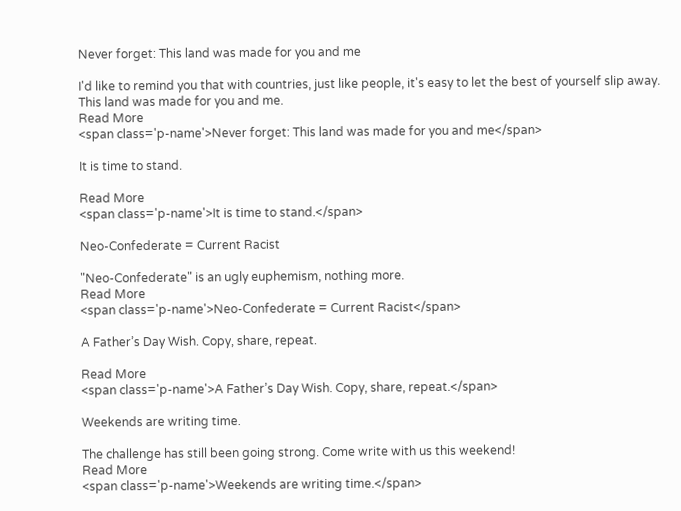Never forget: This land was made for you and me

I'd like to remind you that with countries, just like people, it's easy to let the best of yourself slip away. This land was made for you and me.
Read More
<span class='p-name'>Never forget: This land was made for you and me</span>

It is time to stand.

Read More
<span class='p-name'>It is time to stand.</span>

Neo-Confederate = Current Racist

"Neo-Confederate" is an ugly euphemism, nothing more.
Read More
<span class='p-name'>Neo-Confederate = Current Racist</span>

A Father’s Day Wish. Copy, share, repeat.

Read More
<span class='p-name'>A Father’s Day Wish. Copy, share, repeat.</span>

Weekends are writing time.

The challenge has still been going strong. Come write with us this weekend!
Read More
<span class='p-name'>Weekends are writing time.</span>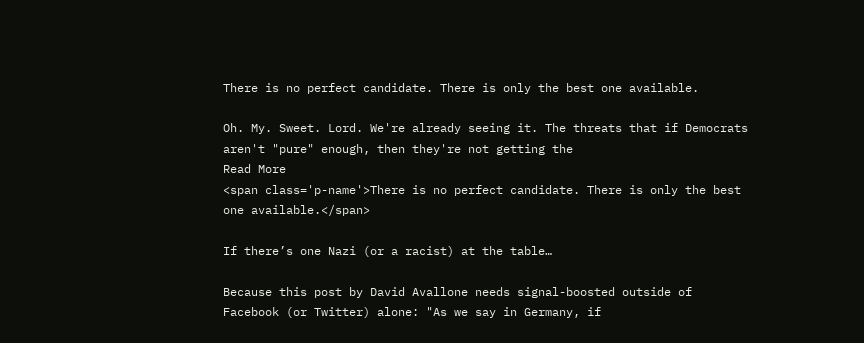There is no perfect candidate. There is only the best one available.

Oh. My. Sweet. Lord. We're already seeing it. The threats that if Democrats aren't "pure" enough, then they're not getting the
Read More
<span class='p-name'>There is no perfect candidate. There is only the best one available.</span>

If there’s one Nazi (or a racist) at the table…

Because this post by David Avallone needs signal-boosted outside of Facebook (or Twitter) alone: "As we say in Germany, if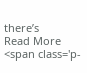there’s
Read More
<span class='p-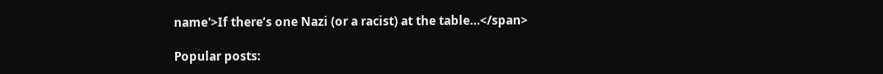name'>If there’s one Nazi (or a racist) at the table…</span>

Popular posts: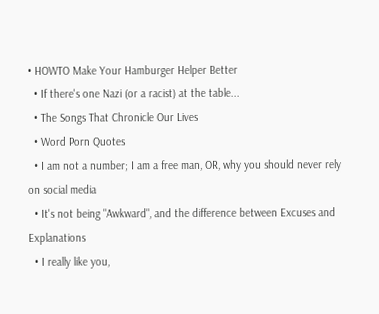• HOWTO Make Your Hamburger Helper Better
  • If there's one Nazi (or a racist) at the table...
  • The Songs That Chronicle Our Lives
  • Word Porn Quotes
  • I am not a number; I am a free man, OR, why you should never rely on social media
  • It's not being "Awkward", and the difference between Excuses and Explanations
  • I really like you,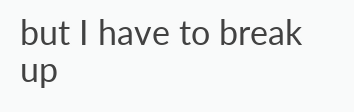but I have to break up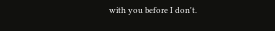with you before I don't.